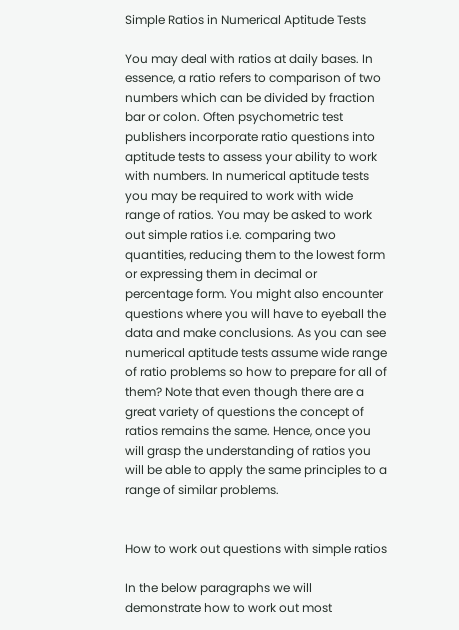Simple Ratios in Numerical Aptitude Tests

You may deal with ratios at daily bases. In essence, a ratio refers to comparison of two numbers which can be divided by fraction bar or colon. Often psychometric test publishers incorporate ratio questions into aptitude tests to assess your ability to work with numbers. In numerical aptitude tests you may be required to work with wide range of ratios. You may be asked to work out simple ratios i.e. comparing two quantities, reducing them to the lowest form or expressing them in decimal or percentage form. You might also encounter questions where you will have to eyeball the data and make conclusions. As you can see numerical aptitude tests assume wide range of ratio problems so how to prepare for all of them? Note that even though there are a great variety of questions the concept of ratios remains the same. Hence, once you will grasp the understanding of ratios you will be able to apply the same principles to a range of similar problems.


How to work out questions with simple ratios

In the below paragraphs we will demonstrate how to work out most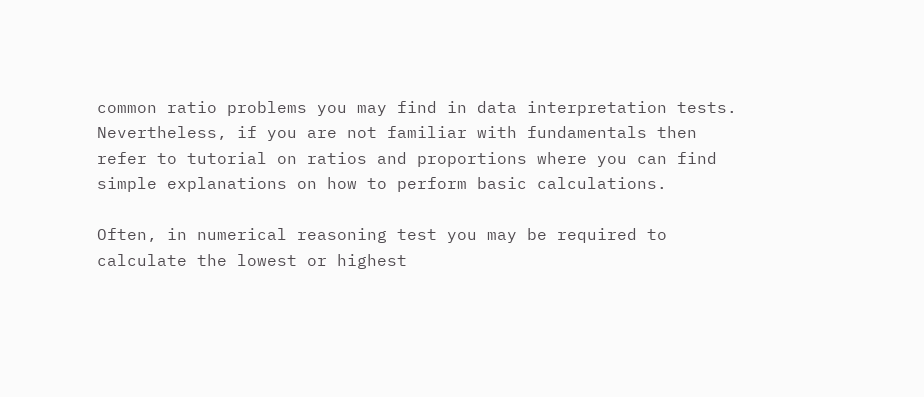common ratio problems you may find in data interpretation tests. Nevertheless, if you are not familiar with fundamentals then refer to tutorial on ratios and proportions where you can find simple explanations on how to perform basic calculations.

Often, in numerical reasoning test you may be required to calculate the lowest or highest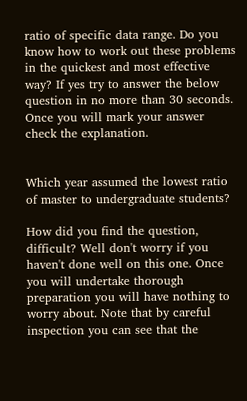ratio of specific data range. Do you know how to work out these problems in the quickest and most effective way? If yes try to answer the below question in no more than 30 seconds. Once you will mark your answer check the explanation.


Which year assumed the lowest ratio of master to undergraduate students?

How did you find the question, difficult? Well don't worry if you haven't done well on this one. Once you will undertake thorough preparation you will have nothing to worry about. Note that by careful inspection you can see that the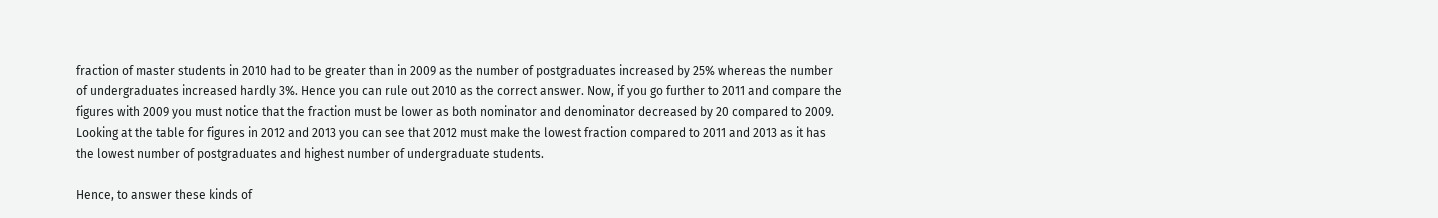fraction of master students in 2010 had to be greater than in 2009 as the number of postgraduates increased by 25% whereas the number of undergraduates increased hardly 3%. Hence you can rule out 2010 as the correct answer. Now, if you go further to 2011 and compare the figures with 2009 you must notice that the fraction must be lower as both nominator and denominator decreased by 20 compared to 2009. Looking at the table for figures in 2012 and 2013 you can see that 2012 must make the lowest fraction compared to 2011 and 2013 as it has the lowest number of postgraduates and highest number of undergraduate students.

Hence, to answer these kinds of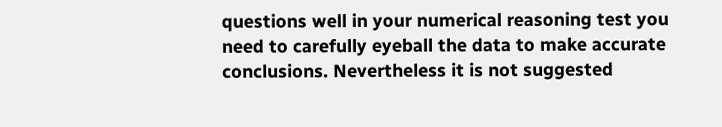questions well in your numerical reasoning test you need to carefully eyeball the data to make accurate conclusions. Nevertheless it is not suggested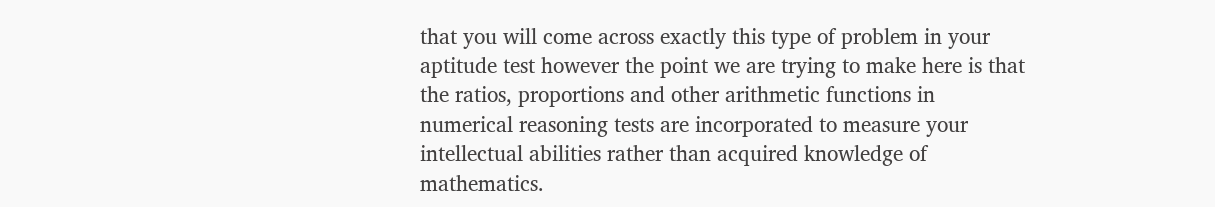that you will come across exactly this type of problem in your aptitude test however the point we are trying to make here is that the ratios, proportions and other arithmetic functions in numerical reasoning tests are incorporated to measure your intellectual abilities rather than acquired knowledge of mathematics.